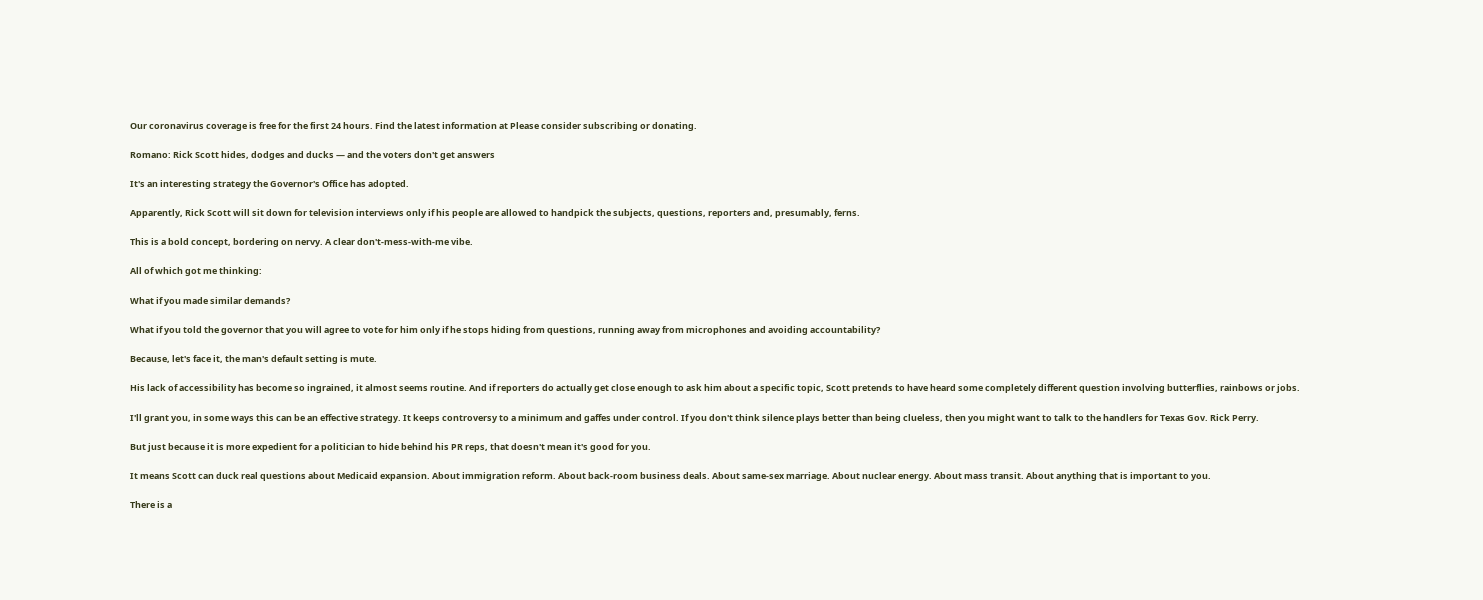Our coronavirus coverage is free for the first 24 hours. Find the latest information at Please consider subscribing or donating.

Romano: Rick Scott hides, dodges and ducks — and the voters don't get answers

It's an interesting strategy the Governor's Office has adopted.

Apparently, Rick Scott will sit down for television interviews only if his people are allowed to handpick the subjects, questions, reporters and, presumably, ferns.

This is a bold concept, bordering on nervy. A clear don't-mess-with-me vibe.

All of which got me thinking:

What if you made similar demands?

What if you told the governor that you will agree to vote for him only if he stops hiding from questions, running away from microphones and avoiding accountability?

Because, let's face it, the man's default setting is mute.

His lack of accessibility has become so ingrained, it almost seems routine. And if reporters do actually get close enough to ask him about a specific topic, Scott pretends to have heard some completely different question involving butterflies, rainbows or jobs.

I'll grant you, in some ways this can be an effective strategy. It keeps controversy to a minimum and gaffes under control. If you don't think silence plays better than being clueless, then you might want to talk to the handlers for Texas Gov. Rick Perry.

But just because it is more expedient for a politician to hide behind his PR reps, that doesn't mean it's good for you.

It means Scott can duck real questions about Medicaid expansion. About immigration reform. About back-room business deals. About same-sex marriage. About nuclear energy. About mass transit. About anything that is important to you.

There is a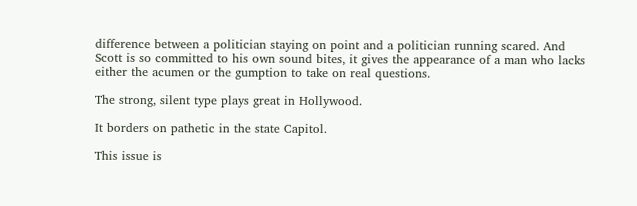difference between a politician staying on point and a politician running scared. And Scott is so committed to his own sound bites, it gives the appearance of a man who lacks either the acumen or the gumption to take on real questions.

The strong, silent type plays great in Hollywood.

It borders on pathetic in the state Capitol.

This issue is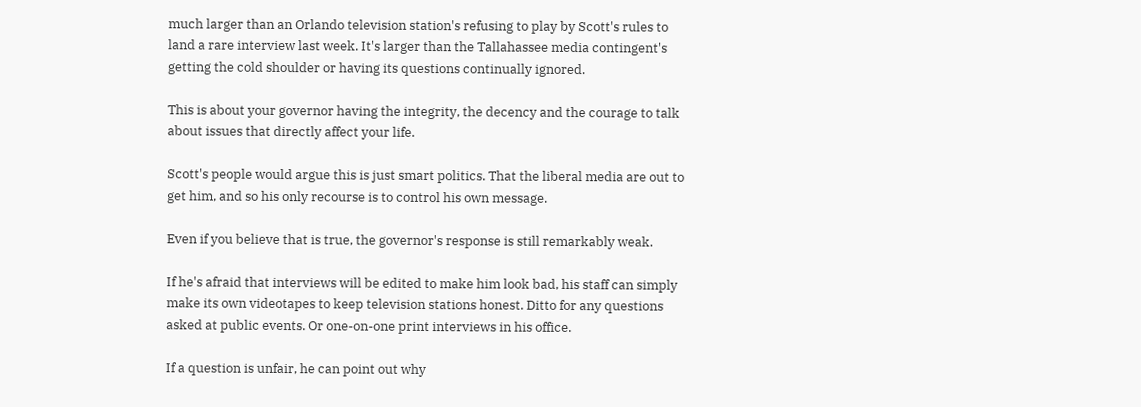much larger than an Orlando television station's refusing to play by Scott's rules to land a rare interview last week. It's larger than the Tallahassee media contingent's getting the cold shoulder or having its questions continually ignored.

This is about your governor having the integrity, the decency and the courage to talk about issues that directly affect your life.

Scott's people would argue this is just smart politics. That the liberal media are out to get him, and so his only recourse is to control his own message.

Even if you believe that is true, the governor's response is still remarkably weak.

If he's afraid that interviews will be edited to make him look bad, his staff can simply make its own videotapes to keep television stations honest. Ditto for any questions asked at public events. Or one-on-one print interviews in his office.

If a question is unfair, he can point out why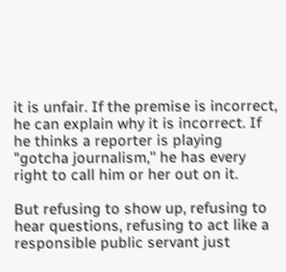it is unfair. If the premise is incorrect, he can explain why it is incorrect. If he thinks a reporter is playing "gotcha journalism,'' he has every right to call him or her out on it.

But refusing to show up, refusing to hear questions, refusing to act like a responsible public servant just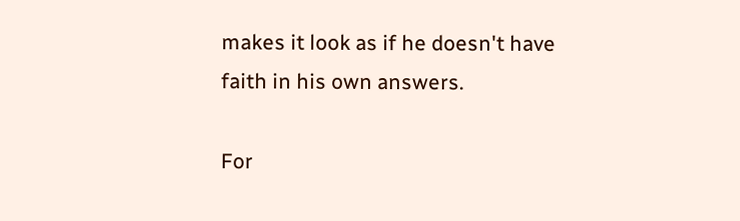makes it look as if he doesn't have faith in his own answers.

For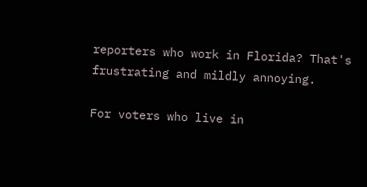reporters who work in Florida? That's frustrating and mildly annoying.

For voters who live in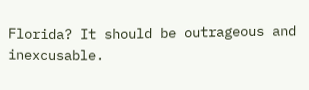Florida? It should be outrageous and inexcusable.